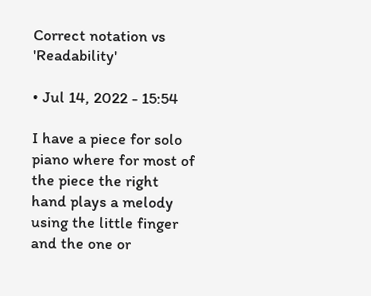Correct notation vs 'Readability'

• Jul 14, 2022 - 15:54

I have a piece for solo piano where for most of the piece the right hand plays a melody using the little finger and the one or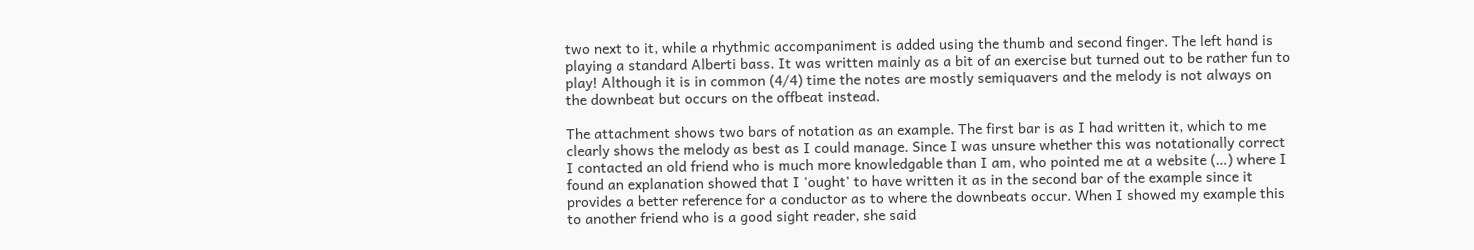two next to it, while a rhythmic accompaniment is added using the thumb and second finger. The left hand is playing a standard Alberti bass. It was written mainly as a bit of an exercise but turned out to be rather fun to play! Although it is in common (4/4) time the notes are mostly semiquavers and the melody is not always on the downbeat but occurs on the offbeat instead.

The attachment shows two bars of notation as an example. The first bar is as I had written it, which to me clearly shows the melody as best as I could manage. Since I was unsure whether this was notationally correct I contacted an old friend who is much more knowledgable than I am, who pointed me at a website (…) where I found an explanation showed that I 'ought' to have written it as in the second bar of the example since it provides a better reference for a conductor as to where the downbeats occur. When I showed my example this to another friend who is a good sight reader, she said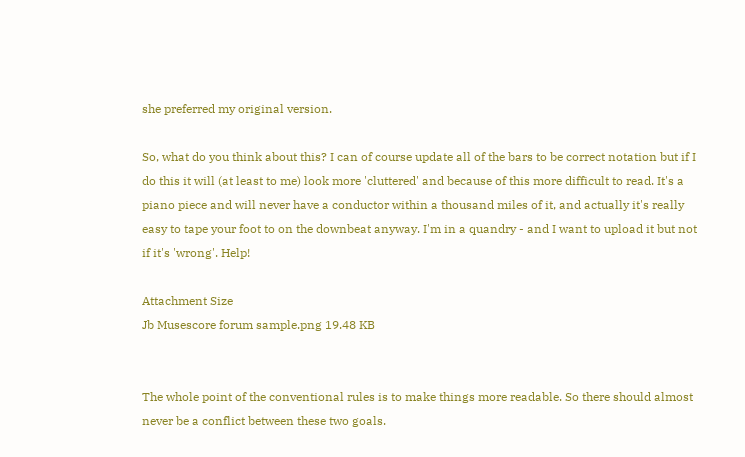she preferred my original version.

So, what do you think about this? I can of course update all of the bars to be correct notation but if I do this it will (at least to me) look more 'cluttered' and because of this more difficult to read. It's a piano piece and will never have a conductor within a thousand miles of it, and actually it's really easy to tape your foot to on the downbeat anyway. I'm in a quandry - and I want to upload it but not if it's 'wrong'. Help!

Attachment Size
Jb Musescore forum sample.png 19.48 KB


The whole point of the conventional rules is to make things more readable. So there should almost never be a conflict between these two goals.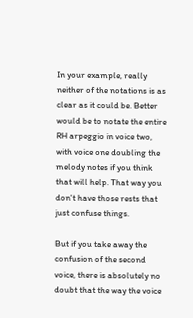In your example, really neither of the notations is as clear as it could be. Better would be to notate the entire RH arpeggio in voice two, with voice one doubling the melody notes if you think that will help. That way you don't have those rests that just confuse things.

But if you take away the confusion of the second voice, there is absolutely no doubt that the way the voice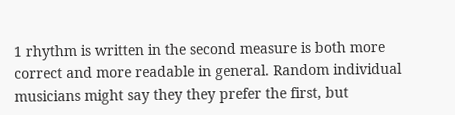1 rhythm is written in the second measure is both more correct and more readable in general. Random individual musicians might say they they prefer the first, but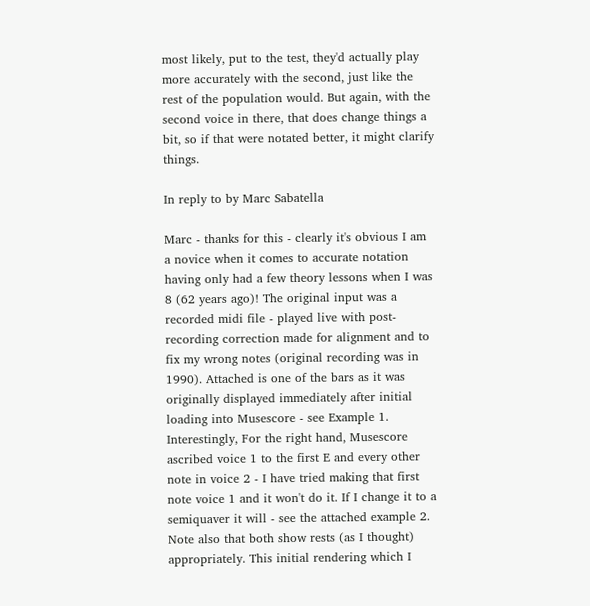most likely, put to the test, they'd actually play more accurately with the second, just like the rest of the population would. But again, with the second voice in there, that does change things a bit, so if that were notated better, it might clarify things.

In reply to by Marc Sabatella

Marc - thanks for this - clearly it's obvious I am a novice when it comes to accurate notation having only had a few theory lessons when I was 8 (62 years ago)! The original input was a recorded midi file - played live with post-recording correction made for alignment and to fix my wrong notes (original recording was in 1990). Attached is one of the bars as it was originally displayed immediately after initial loading into Musescore - see Example 1. Interestingly, For the right hand, Musescore ascribed voice 1 to the first E and every other note in voice 2 - I have tried making that first note voice 1 and it won't do it. If I change it to a semiquaver it will - see the attached example 2. Note also that both show rests (as I thought) appropriately. This initial rendering which I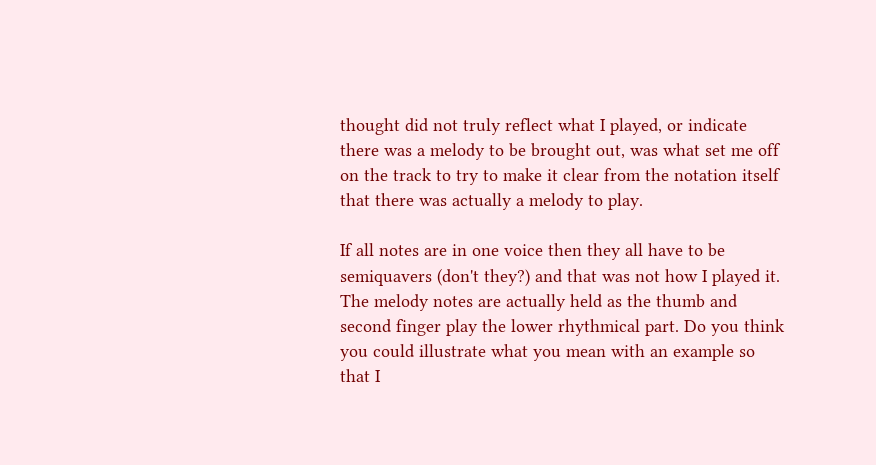thought did not truly reflect what I played, or indicate there was a melody to be brought out, was what set me off on the track to try to make it clear from the notation itself that there was actually a melody to play.

If all notes are in one voice then they all have to be semiquavers (don't they?) and that was not how I played it. The melody notes are actually held as the thumb and second finger play the lower rhythmical part. Do you think you could illustrate what you mean with an example so that I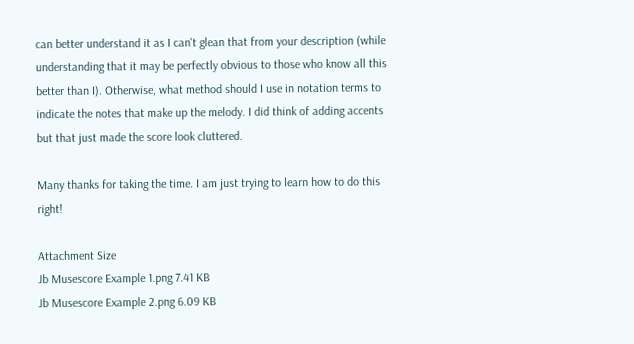can better understand it as I can't glean that from your description (while understanding that it may be perfectly obvious to those who know all this better than I). Otherwise, what method should I use in notation terms to indicate the notes that make up the melody. I did think of adding accents but that just made the score look cluttered.

Many thanks for taking the time. I am just trying to learn how to do this right!

Attachment Size
Jb Musescore Example 1.png 7.41 KB
Jb Musescore Example 2.png 6.09 KB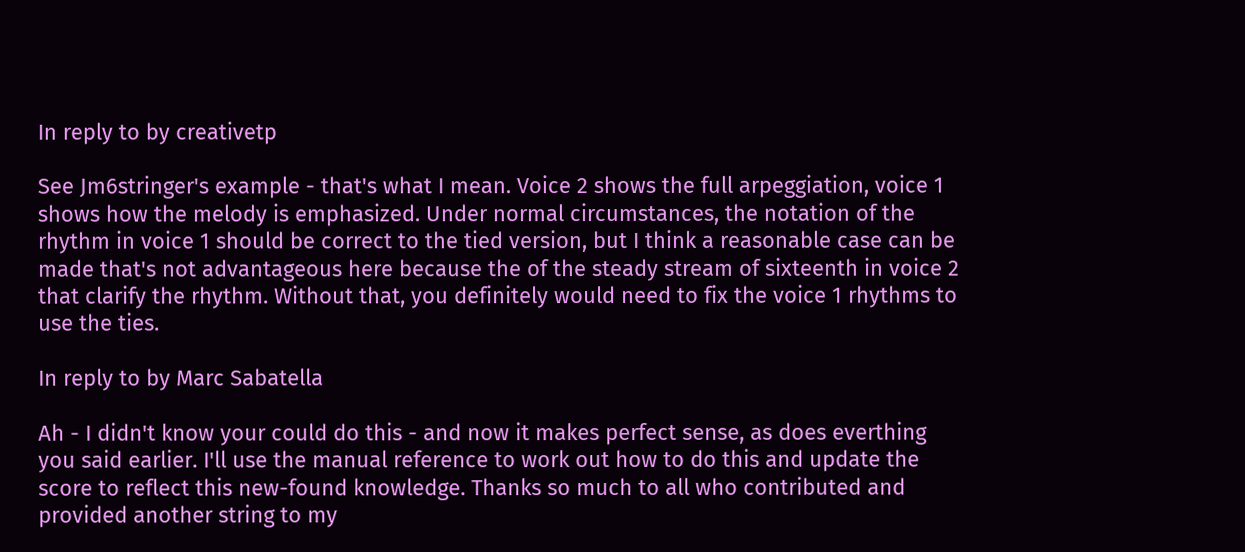In reply to by creativetp

See Jm6stringer's example - that's what I mean. Voice 2 shows the full arpeggiation, voice 1 shows how the melody is emphasized. Under normal circumstances, the notation of the rhythm in voice 1 should be correct to the tied version, but I think a reasonable case can be made that's not advantageous here because the of the steady stream of sixteenth in voice 2 that clarify the rhythm. Without that, you definitely would need to fix the voice 1 rhythms to use the ties.

In reply to by Marc Sabatella

Ah - I didn't know your could do this - and now it makes perfect sense, as does everthing you said earlier. I'll use the manual reference to work out how to do this and update the score to reflect this new-found knowledge. Thanks so much to all who contributed and provided another string to my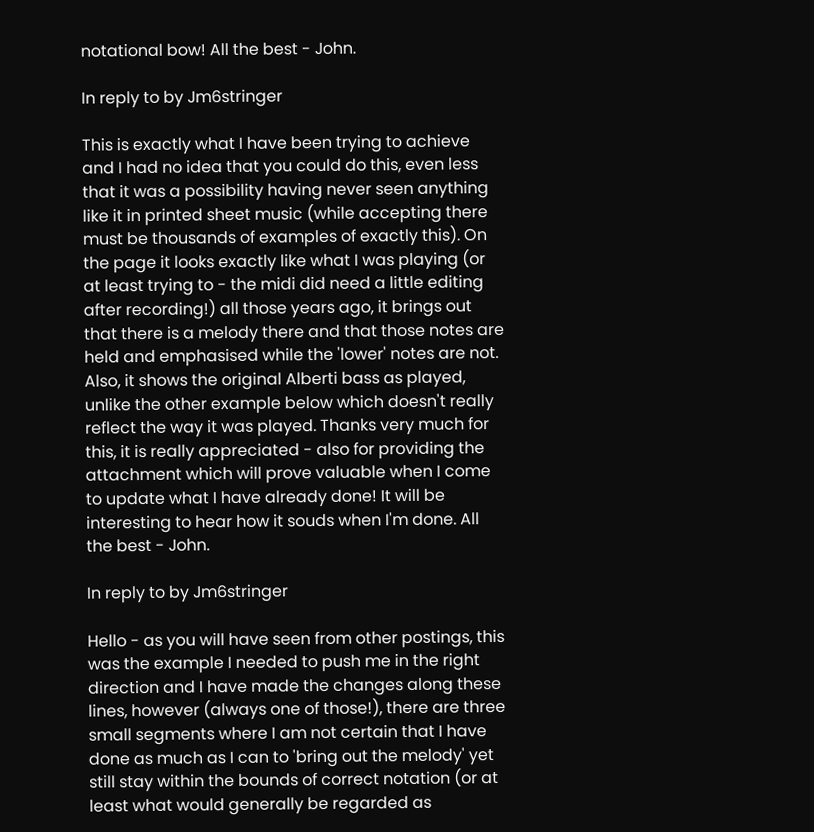notational bow! All the best - John.

In reply to by Jm6stringer

This is exactly what I have been trying to achieve and I had no idea that you could do this, even less that it was a possibility having never seen anything like it in printed sheet music (while accepting there must be thousands of examples of exactly this). On the page it looks exactly like what I was playing (or at least trying to - the midi did need a little editing after recording!) all those years ago, it brings out that there is a melody there and that those notes are held and emphasised while the 'lower' notes are not. Also, it shows the original Alberti bass as played, unlike the other example below which doesn't really reflect the way it was played. Thanks very much for this, it is really appreciated - also for providing the attachment which will prove valuable when I come to update what I have already done! It will be interesting to hear how it souds when I'm done. All the best - John.

In reply to by Jm6stringer

Hello - as you will have seen from other postings, this was the example I needed to push me in the right direction and I have made the changes along these lines, however (always one of those!), there are three small segments where I am not certain that I have done as much as I can to 'bring out the melody' yet still stay within the bounds of correct notation (or at least what would generally be regarded as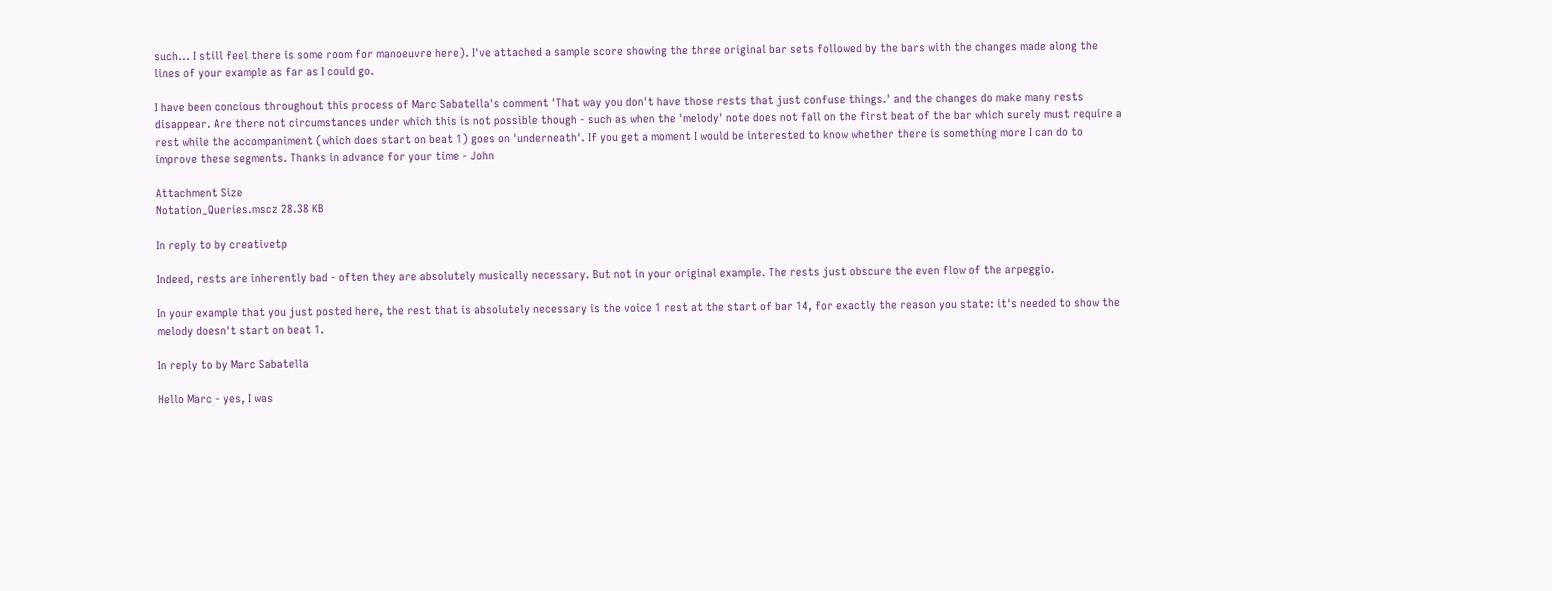such... I still feel there is some room for manoeuvre here). I've attached a sample score showing the three original bar sets followed by the bars with the changes made along the lines of your example as far as I could go.

I have been concious throughout this process of Marc Sabatella's comment 'That way you don't have those rests that just confuse things.' and the changes do make many rests disappear. Are there not circumstances under which this is not possible though - such as when the 'melody' note does not fall on the first beat of the bar which surely must require a rest while the accompaniment (which does start on beat 1) goes on 'underneath'. If you get a moment I would be interested to know whether there is something more I can do to improve these segments. Thanks in advance for your time - John

Attachment Size
Notation_Queries.mscz 28.38 KB

In reply to by creativetp

Indeed, rests are inherently bad - often they are absolutely musically necessary. But not in your original example. The rests just obscure the even flow of the arpeggio.

In your example that you just posted here, the rest that is absolutely necessary is the voice 1 rest at the start of bar 14, for exactly the reason you state: it's needed to show the melody doesn't start on beat 1.

In reply to by Marc Sabatella

Hello Marc - yes, I was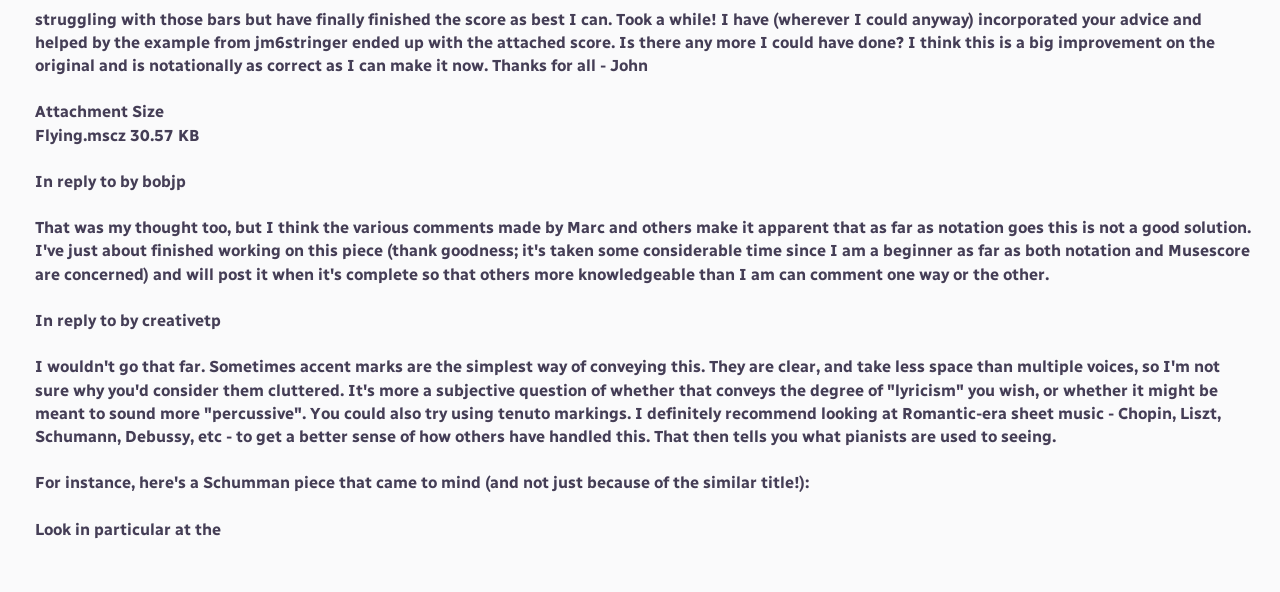struggling with those bars but have finally finished the score as best I can. Took a while! I have (wherever I could anyway) incorporated your advice and helped by the example from jm6stringer ended up with the attached score. Is there any more I could have done? I think this is a big improvement on the original and is notationally as correct as I can make it now. Thanks for all - John

Attachment Size
Flying.mscz 30.57 KB

In reply to by bobjp

That was my thought too, but I think the various comments made by Marc and others make it apparent that as far as notation goes this is not a good solution. I've just about finished working on this piece (thank goodness; it's taken some considerable time since I am a beginner as far as both notation and Musescore are concerned) and will post it when it's complete so that others more knowledgeable than I am can comment one way or the other.

In reply to by creativetp

I wouldn't go that far. Sometimes accent marks are the simplest way of conveying this. They are clear, and take less space than multiple voices, so I'm not sure why you'd consider them cluttered. It's more a subjective question of whether that conveys the degree of "lyricism" you wish, or whether it might be meant to sound more "percussive". You could also try using tenuto markings. I definitely recommend looking at Romantic-era sheet music - Chopin, Liszt, Schumann, Debussy, etc - to get a better sense of how others have handled this. That then tells you what pianists are used to seeing.

For instance, here's a Schumman piece that came to mind (and not just because of the similar title!):

Look in particular at the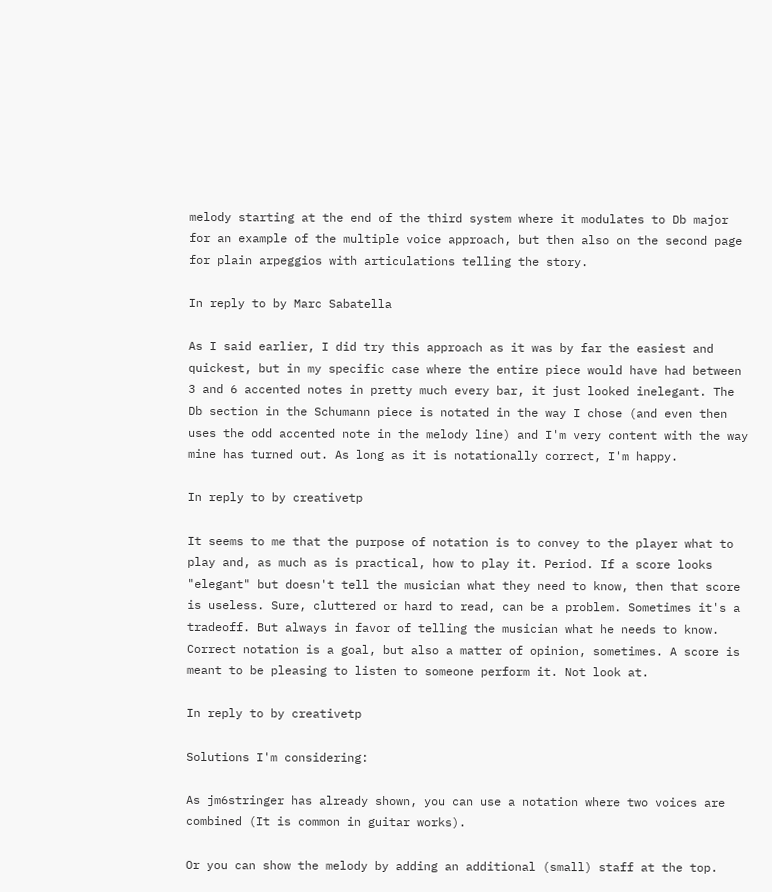melody starting at the end of the third system where it modulates to Db major for an example of the multiple voice approach, but then also on the second page for plain arpeggios with articulations telling the story.

In reply to by Marc Sabatella

As I said earlier, I did try this approach as it was by far the easiest and quickest, but in my specific case where the entire piece would have had between 3 and 6 accented notes in pretty much every bar, it just looked inelegant. The Db section in the Schumann piece is notated in the way I chose (and even then uses the odd accented note in the melody line) and I'm very content with the way mine has turned out. As long as it is notationally correct, I'm happy.

In reply to by creativetp

It seems to me that the purpose of notation is to convey to the player what to play and, as much as is practical, how to play it. Period. If a score looks "elegant" but doesn't tell the musician what they need to know, then that score is useless. Sure, cluttered or hard to read, can be a problem. Sometimes it's a tradeoff. But always in favor of telling the musician what he needs to know. Correct notation is a goal, but also a matter of opinion, sometimes. A score is meant to be pleasing to listen to someone perform it. Not look at.

In reply to by creativetp

Solutions I'm considering:

As jm6stringer has already shown, you can use a notation where two voices are combined (It is common in guitar works).

Or you can show the melody by adding an additional (small) staff at the top.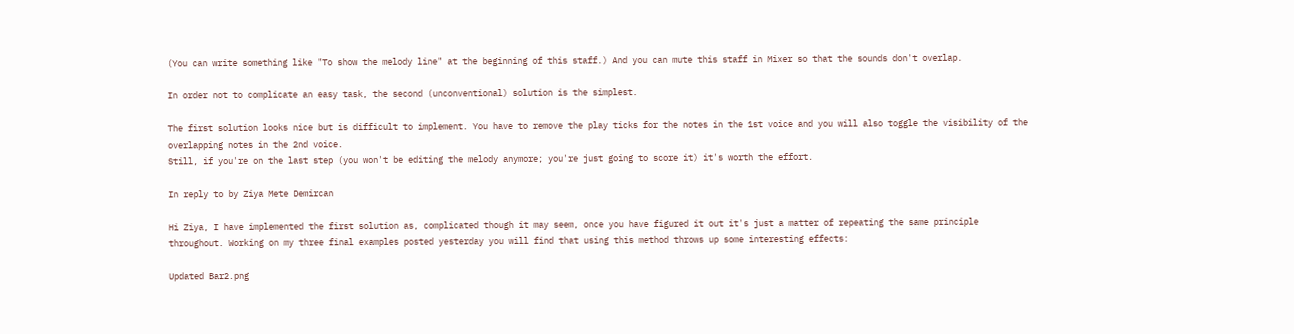(You can write something like "To show the melody line" at the beginning of this staff.) And you can mute this staff in Mixer so that the sounds don't overlap.

In order not to complicate an easy task, the second (unconventional) solution is the simplest.

The first solution looks nice but is difficult to implement. You have to remove the play ticks for the notes in the 1st voice and you will also toggle the visibility of the overlapping notes in the 2nd voice.
Still, if you're on the last step (you won't be editing the melody anymore; you're just going to score it) it's worth the effort.

In reply to by Ziya Mete Demircan

Hi Ziya, I have implemented the first solution as, complicated though it may seem, once you have figured it out it's just a matter of repeating the same principle throughout. Working on my three final examples posted yesterday you will find that using this method throws up some interesting effects:

Updated Bar2.png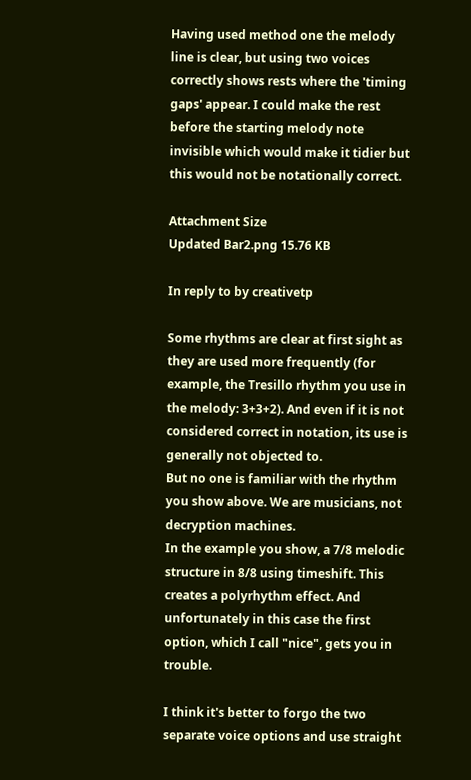Having used method one the melody line is clear, but using two voices correctly shows rests where the 'timing gaps' appear. I could make the rest before the starting melody note invisible which would make it tidier but this would not be notationally correct.

Attachment Size
Updated Bar2.png 15.76 KB

In reply to by creativetp

Some rhythms are clear at first sight as they are used more frequently (for example, the Tresillo rhythm you use in the melody: 3+3+2). And even if it is not considered correct in notation, its use is generally not objected to.
But no one is familiar with the rhythm you show above. We are musicians, not decryption machines.
In the example you show, a 7/8 melodic structure in 8/8 using timeshift. This creates a polyrhythm effect. And unfortunately in this case the first option, which I call "nice", gets you in trouble.

I think it's better to forgo the two separate voice options and use straight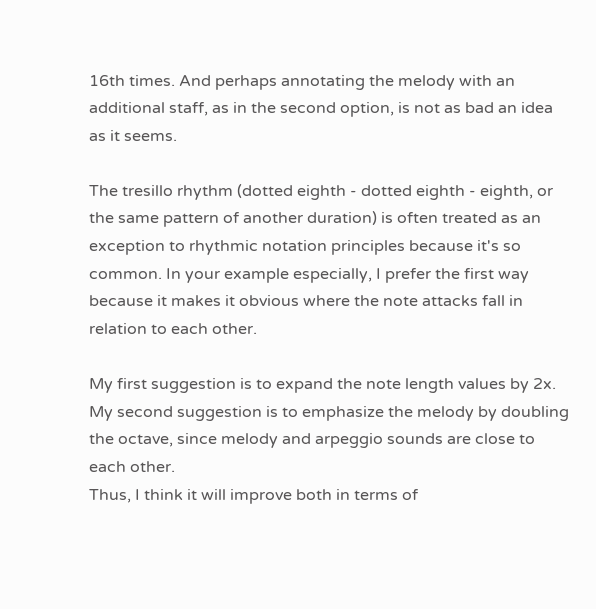16th times. And perhaps annotating the melody with an additional staff, as in the second option, is not as bad an idea as it seems.

The tresillo rhythm (dotted eighth - dotted eighth - eighth, or the same pattern of another duration) is often treated as an exception to rhythmic notation principles because it's so common. In your example especially, I prefer the first way because it makes it obvious where the note attacks fall in relation to each other.

My first suggestion is to expand the note length values by 2x.
My second suggestion is to emphasize the melody by doubling the octave, since melody and arpeggio sounds are close to each other.
Thus, I think it will improve both in terms of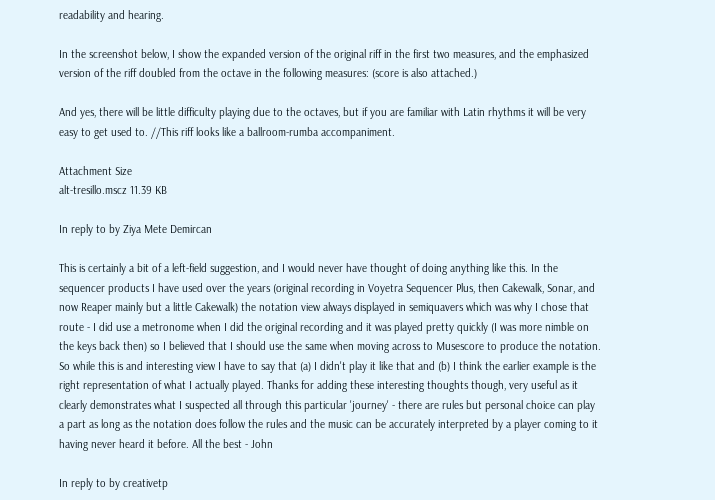readability and hearing.

In the screenshot below, I show the expanded version of the original riff in the first two measures, and the emphasized version of the riff doubled from the octave in the following measures: (score is also attached.)

And yes, there will be little difficulty playing due to the octaves, but if you are familiar with Latin rhythms it will be very easy to get used to. //This riff looks like a ballroom-rumba accompaniment.

Attachment Size
alt-tresillo.mscz 11.39 KB

In reply to by Ziya Mete Demircan

This is certainly a bit of a left-field suggestion, and I would never have thought of doing anything like this. In the sequencer products I have used over the years (original recording in Voyetra Sequencer Plus, then Cakewalk, Sonar, and now Reaper mainly but a little Cakewalk) the notation view always displayed in semiquavers which was why I chose that route - I did use a metronome when I did the original recording and it was played pretty quickly (I was more nimble on the keys back then) so I believed that I should use the same when moving across to Musescore to produce the notation. So while this is and interesting view I have to say that (a) I didn't play it like that and (b) I think the earlier example is the right representation of what I actually played. Thanks for adding these interesting thoughts though, very useful as it clearly demonstrates what I suspected all through this particular 'journey' - there are rules but personal choice can play a part as long as the notation does follow the rules and the music can be accurately interpreted by a player coming to it having never heard it before. All the best - John

In reply to by creativetp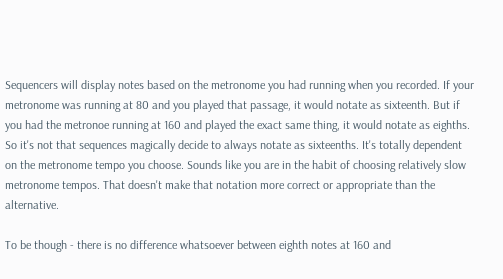Sequencers will display notes based on the metronome you had running when you recorded. If your metronome was running at 80 and you played that passage, it would notate as sixteenth. But if you had the metronoe running at 160 and played the exact same thing, it would notate as eighths. So it's not that sequences magically decide to always notate as sixteenths. It's totally dependent on the metronome tempo you choose. Sounds like you are in the habit of choosing relatively slow metronome tempos. That doesn't make that notation more correct or appropriate than the alternative.

To be though - there is no difference whatsoever between eighth notes at 160 and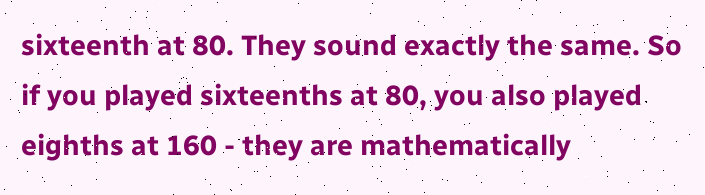sixteenth at 80. They sound exactly the same. So if you played sixteenths at 80, you also played eighths at 160 - they are mathematically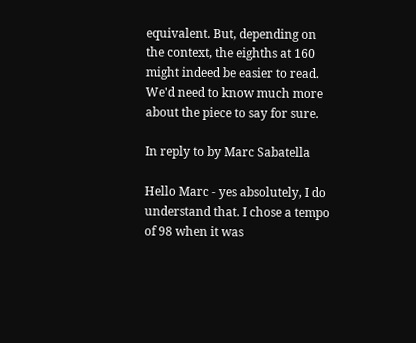equivalent. But, depending on the context, the eighths at 160 might indeed be easier to read. We'd need to know much more about the piece to say for sure.

In reply to by Marc Sabatella

Hello Marc - yes absolutely, I do understand that. I chose a tempo of 98 when it was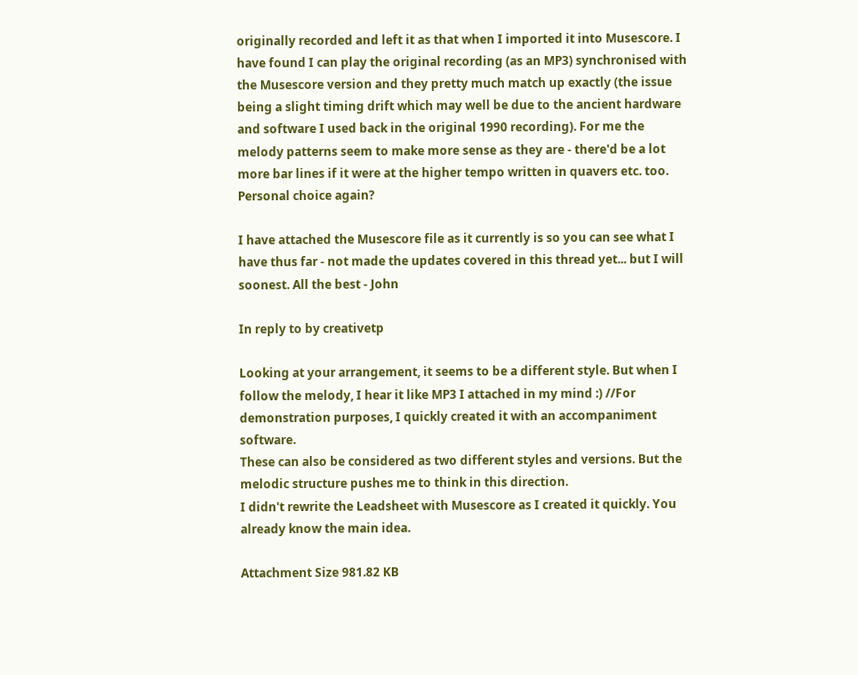originally recorded and left it as that when I imported it into Musescore. I have found I can play the original recording (as an MP3) synchronised with the Musescore version and they pretty much match up exactly (the issue being a slight timing drift which may well be due to the ancient hardware and software I used back in the original 1990 recording). For me the melody patterns seem to make more sense as they are - there'd be a lot more bar lines if it were at the higher tempo written in quavers etc. too. Personal choice again?

I have attached the Musescore file as it currently is so you can see what I have thus far - not made the updates covered in this thread yet... but I will soonest. All the best - John

In reply to by creativetp

Looking at your arrangement, it seems to be a different style. But when I follow the melody, I hear it like MP3 I attached in my mind :) //For demonstration purposes, I quickly created it with an accompaniment software.
These can also be considered as two different styles and versions. But the melodic structure pushes me to think in this direction.
I didn't rewrite the Leadsheet with Musescore as I created it quickly. You already know the main idea.

Attachment Size 981.82 KB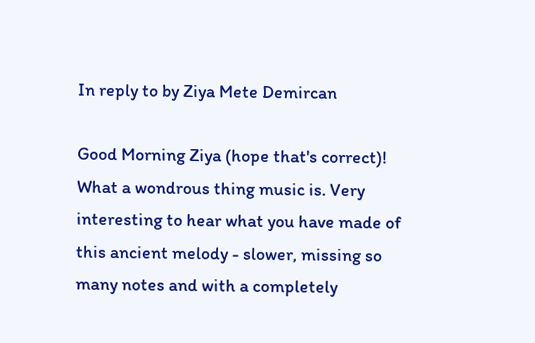In reply to by Ziya Mete Demircan

Good Morning Ziya (hope that's correct)! What a wondrous thing music is. Very interesting to hear what you have made of this ancient melody - slower, missing so many notes and with a completely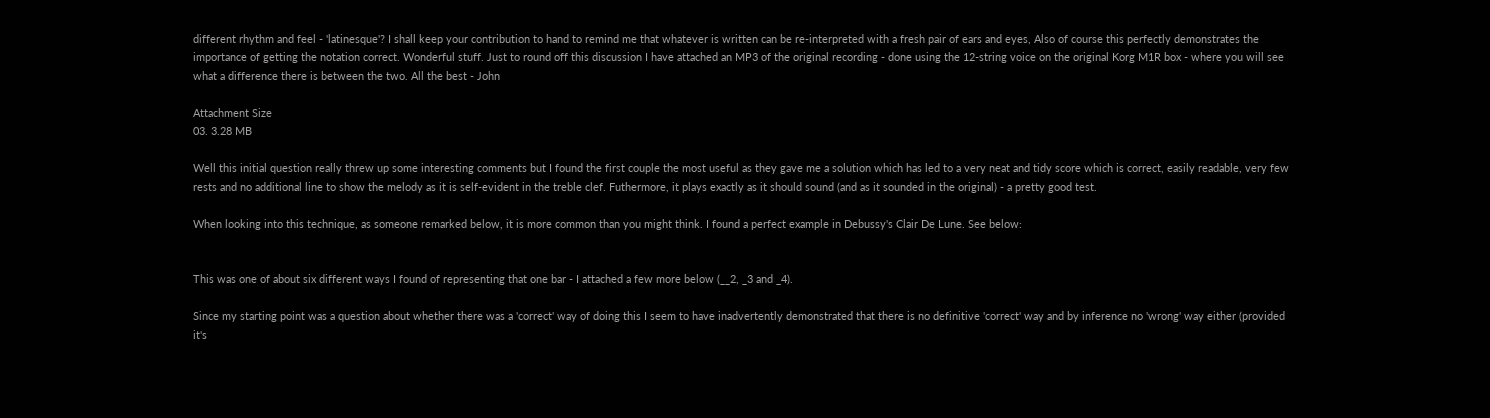different rhythm and feel - 'latinesque'? I shall keep your contribution to hand to remind me that whatever is written can be re-interpreted with a fresh pair of ears and eyes, Also of course this perfectly demonstrates the importance of getting the notation correct. Wonderful stuff. Just to round off this discussion I have attached an MP3 of the original recording - done using the 12-string voice on the original Korg M1R box - where you will see what a difference there is between the two. All the best - John

Attachment Size
03. 3.28 MB

Well this initial question really threw up some interesting comments but I found the first couple the most useful as they gave me a solution which has led to a very neat and tidy score which is correct, easily readable, very few rests and no additional line to show the melody as it is self-evident in the treble clef. Futhermore, it plays exactly as it should sound (and as it sounded in the original) - a pretty good test.

When looking into this technique, as someone remarked below, it is more common than you might think. I found a perfect example in Debussy's Clair De Lune. See below:


This was one of about six different ways I found of representing that one bar - I attached a few more below (__2, _3 and _4).

Since my starting point was a question about whether there was a 'correct' way of doing this I seem to have inadvertently demonstrated that there is no definitive 'correct' way and by inference no 'wrong' way either (provided it's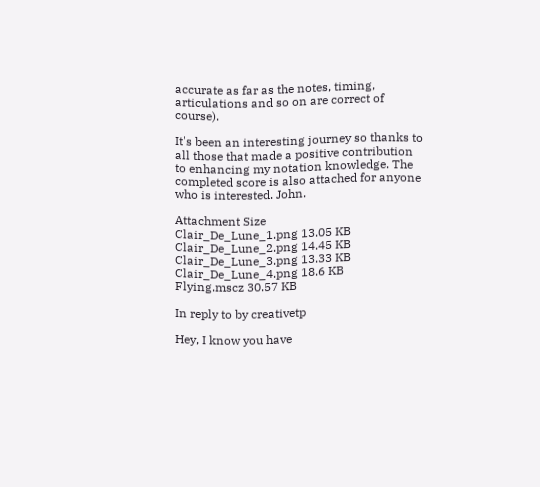accurate as far as the notes, timing, articulations and so on are correct of course).

It's been an interesting journey so thanks to all those that made a positive contribution to enhancing my notation knowledge. The completed score is also attached for anyone who is interested. John.

Attachment Size
Clair_De_Lune_1.png 13.05 KB
Clair_De_Lune_2.png 14.45 KB
Clair_De_Lune_3.png 13.33 KB
Clair_De_Lune_4.png 18.6 KB
Flying.mscz 30.57 KB

In reply to by creativetp

Hey, I know you have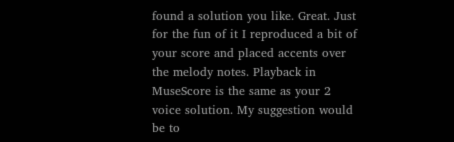found a solution you like. Great. Just for the fun of it I reproduced a bit of your score and placed accents over the melody notes. Playback in MuseScore is the same as your 2 voice solution. My suggestion would be to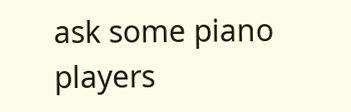ask some piano players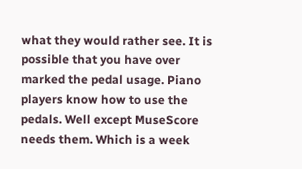what they would rather see. It is possible that you have over marked the pedal usage. Piano players know how to use the pedals. Well except MuseScore needs them. Which is a week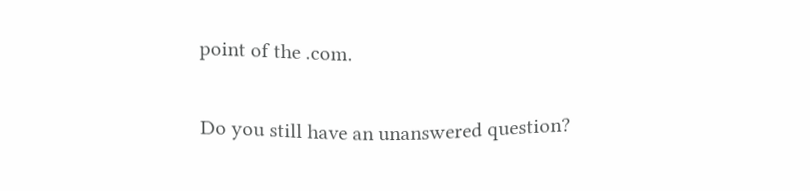point of the .com.

Do you still have an unanswered question?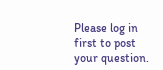Please log in first to post your question.